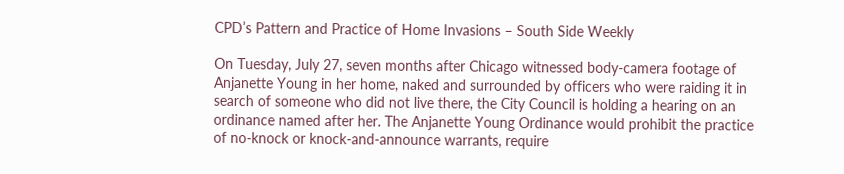CPD’s Pattern and Practice of Home Invasions – South Side Weekly

On Tuesday, July 27, seven months after Chicago witnessed body-camera footage of Anjanette Young in her home, naked and surrounded by officers who were raiding it in search of someone who did not live there, the City Council is holding a hearing on an ordinance named after her. The Anjanette Young Ordinance would prohibit the practice of no-knock or knock-and-announce warrants, require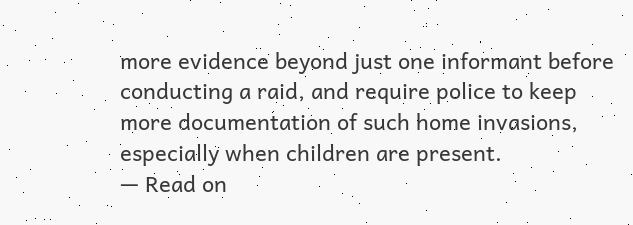more evidence beyond just one informant before conducting a raid, and require police to keep more documentation of such home invasions, especially when children are present.
— Read on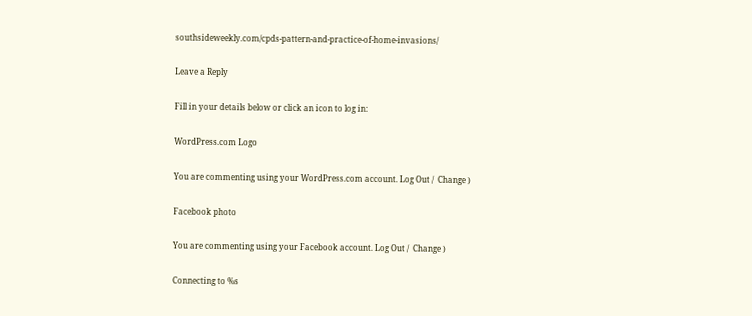southsideweekly.com/cpds-pattern-and-practice-of-home-invasions/

Leave a Reply

Fill in your details below or click an icon to log in:

WordPress.com Logo

You are commenting using your WordPress.com account. Log Out /  Change )

Facebook photo

You are commenting using your Facebook account. Log Out /  Change )

Connecting to %s